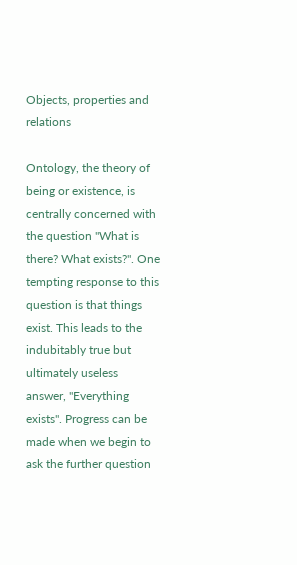Objects, properties and relations

Ontology, the theory of being or existence, is centrally concerned with the question "What is there? What exists?". One tempting response to this question is that things exist. This leads to the indubitably true but ultimately useless answer, "Everything exists". Progress can be made when we begin to ask the further question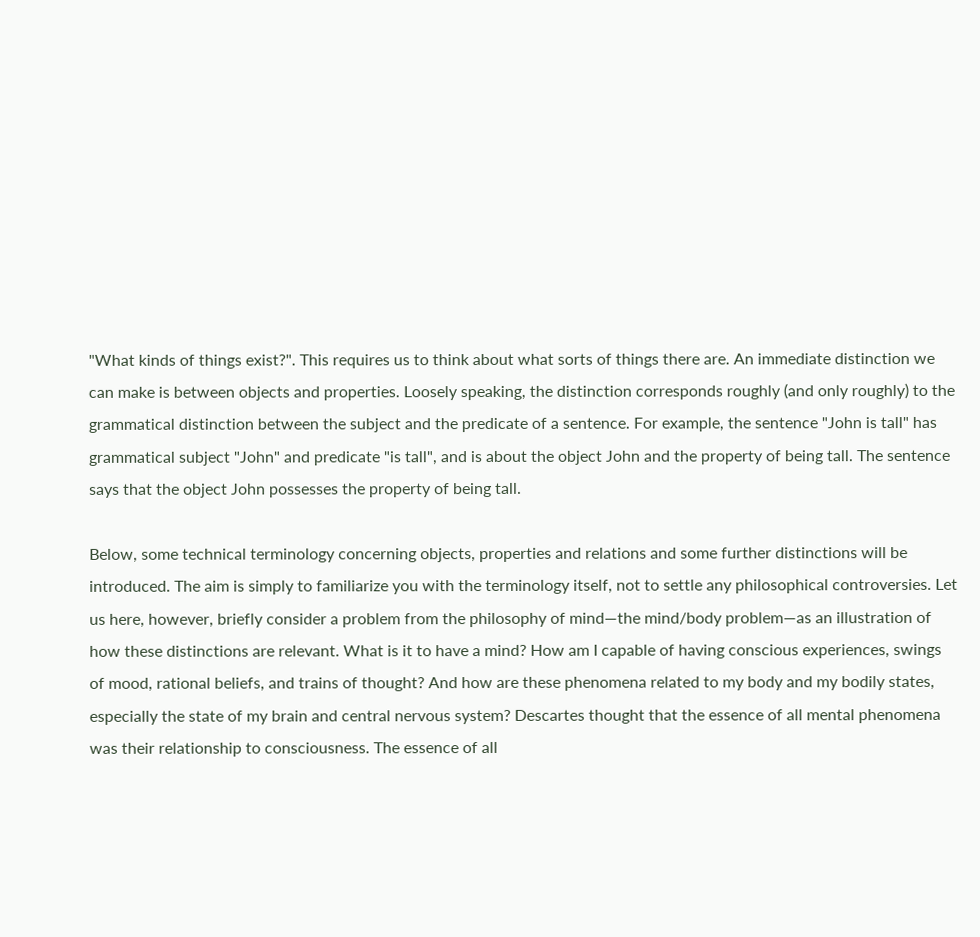"What kinds of things exist?". This requires us to think about what sorts of things there are. An immediate distinction we can make is between objects and properties. Loosely speaking, the distinction corresponds roughly (and only roughly) to the grammatical distinction between the subject and the predicate of a sentence. For example, the sentence "John is tall" has grammatical subject "John" and predicate "is tall", and is about the object John and the property of being tall. The sentence says that the object John possesses the property of being tall.

Below, some technical terminology concerning objects, properties and relations and some further distinctions will be introduced. The aim is simply to familiarize you with the terminology itself, not to settle any philosophical controversies. Let us here, however, briefly consider a problem from the philosophy of mind—the mind/body problem—as an illustration of how these distinctions are relevant. What is it to have a mind? How am I capable of having conscious experiences, swings of mood, rational beliefs, and trains of thought? And how are these phenomena related to my body and my bodily states, especially the state of my brain and central nervous system? Descartes thought that the essence of all mental phenomena was their relationship to consciousness. The essence of all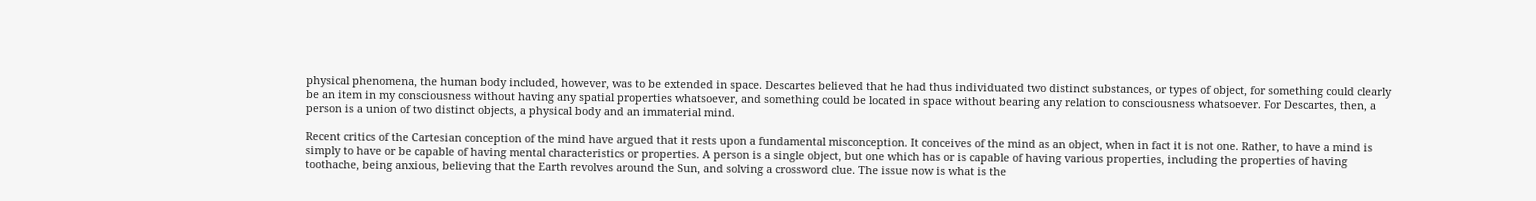physical phenomena, the human body included, however, was to be extended in space. Descartes believed that he had thus individuated two distinct substances, or types of object, for something could clearly be an item in my consciousness without having any spatial properties whatsoever, and something could be located in space without bearing any relation to consciousness whatsoever. For Descartes, then, a person is a union of two distinct objects, a physical body and an immaterial mind.

Recent critics of the Cartesian conception of the mind have argued that it rests upon a fundamental misconception. It conceives of the mind as an object, when in fact it is not one. Rather, to have a mind is simply to have or be capable of having mental characteristics or properties. A person is a single object, but one which has or is capable of having various properties, including the properties of having toothache, being anxious, believing that the Earth revolves around the Sun, and solving a crossword clue. The issue now is what is the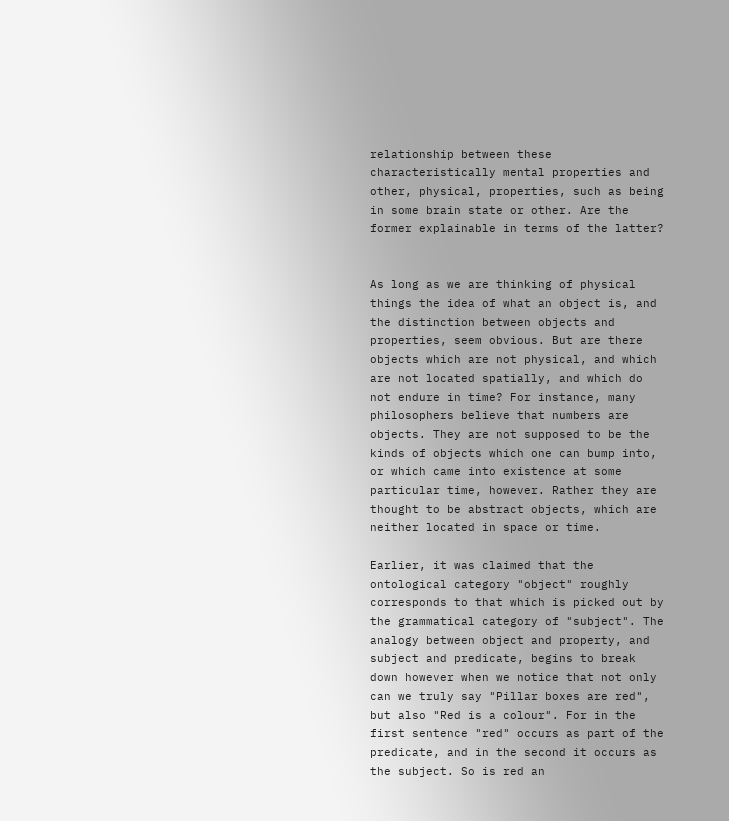relationship between these characteristically mental properties and other, physical, properties, such as being in some brain state or other. Are the former explainable in terms of the latter?


As long as we are thinking of physical things the idea of what an object is, and the distinction between objects and properties, seem obvious. But are there objects which are not physical, and which are not located spatially, and which do not endure in time? For instance, many philosophers believe that numbers are objects. They are not supposed to be the kinds of objects which one can bump into, or which came into existence at some particular time, however. Rather they are thought to be abstract objects, which are neither located in space or time.

Earlier, it was claimed that the ontological category "object" roughly corresponds to that which is picked out by the grammatical category of "subject". The analogy between object and property, and subject and predicate, begins to break down however when we notice that not only can we truly say "Pillar boxes are red", but also "Red is a colour". For in the first sentence "red" occurs as part of the predicate, and in the second it occurs as the subject. So is red an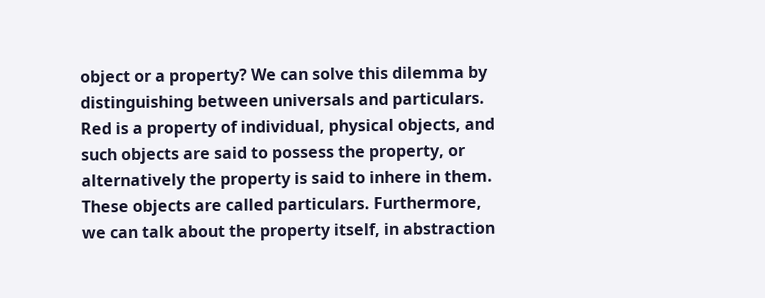object or a property? We can solve this dilemma by distinguishing between universals and particulars. Red is a property of individual, physical objects, and such objects are said to possess the property, or alternatively the property is said to inhere in them. These objects are called particulars. Furthermore, we can talk about the property itself, in abstraction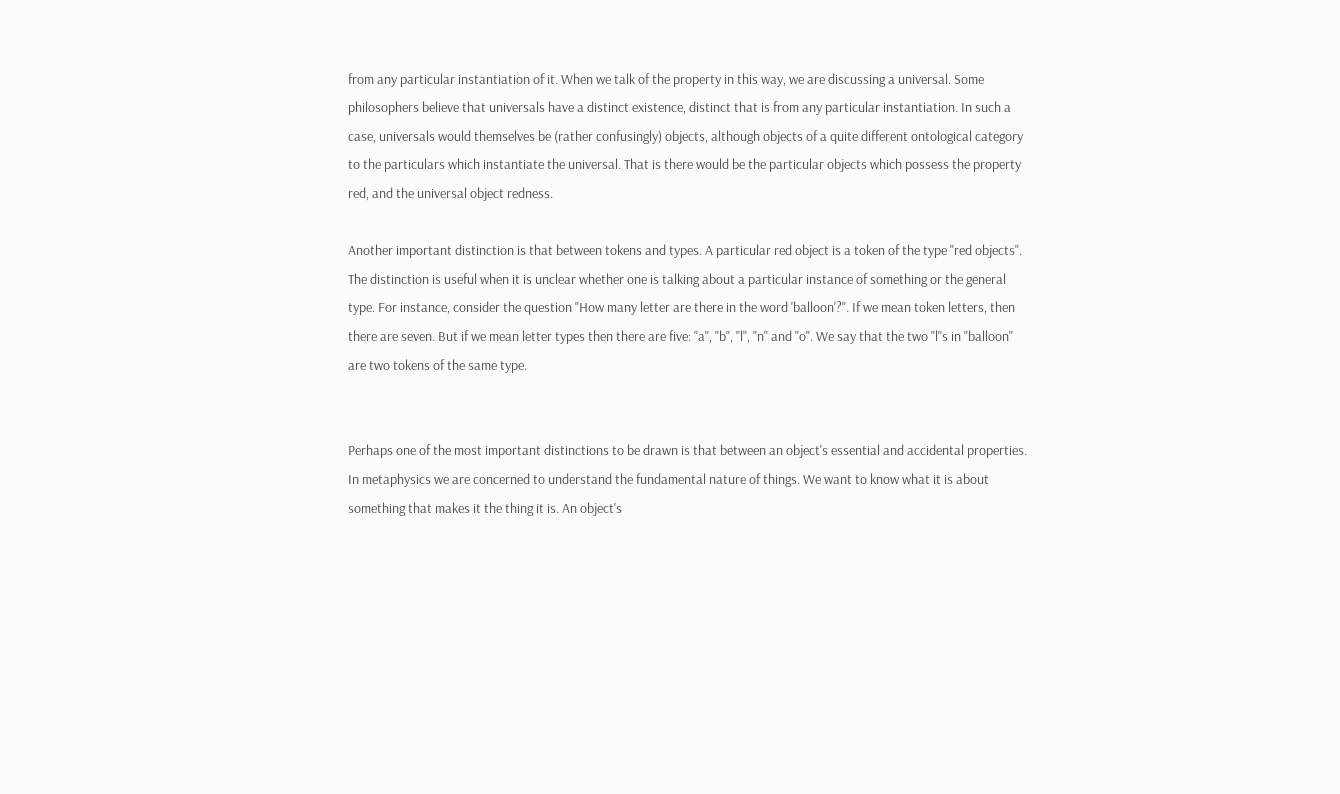from any particular instantiation of it. When we talk of the property in this way, we are discussing a universal. Some philosophers believe that universals have a distinct existence, distinct that is from any particular instantiation. In such a case, universals would themselves be (rather confusingly) objects, although objects of a quite different ontological category to the particulars which instantiate the universal. That is there would be the particular objects which possess the property red, and the universal object redness.

Another important distinction is that between tokens and types. A particular red object is a token of the type "red objects". The distinction is useful when it is unclear whether one is talking about a particular instance of something or the general type. For instance, consider the question "How many letter are there in the word 'balloon'?". If we mean token letters, then there are seven. But if we mean letter types then there are five: "a", "b", "l", "n" and "o". We say that the two "l"s in "balloon" are two tokens of the same type.


Perhaps one of the most important distinctions to be drawn is that between an object's essential and accidental properties. In metaphysics we are concerned to understand the fundamental nature of things. We want to know what it is about something that makes it the thing it is. An object's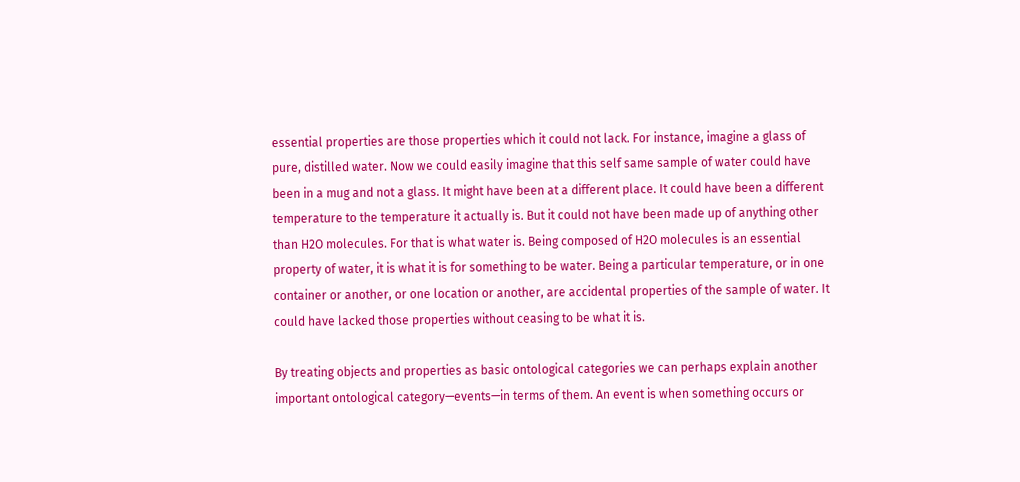essential properties are those properties which it could not lack. For instance, imagine a glass of pure, distilled water. Now we could easily imagine that this self same sample of water could have been in a mug and not a glass. It might have been at a different place. It could have been a different temperature to the temperature it actually is. But it could not have been made up of anything other than H2O molecules. For that is what water is. Being composed of H2O molecules is an essential property of water, it is what it is for something to be water. Being a particular temperature, or in one container or another, or one location or another, are accidental properties of the sample of water. It could have lacked those properties without ceasing to be what it is.

By treating objects and properties as basic ontological categories we can perhaps explain another important ontological category—events—in terms of them. An event is when something occurs or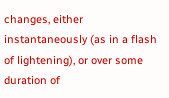changes, either instantaneously (as in a flash of lightening), or over some duration of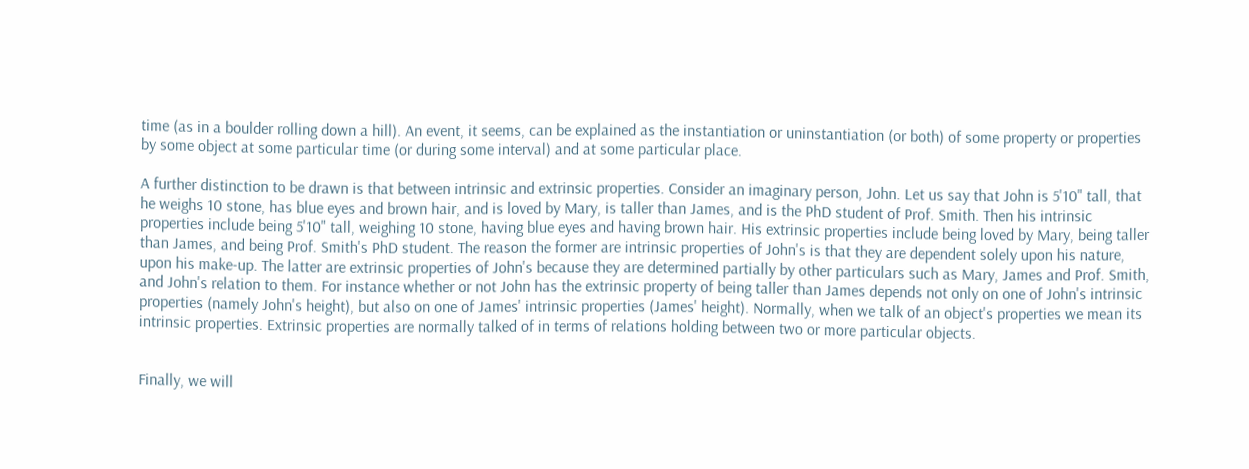time (as in a boulder rolling down a hill). An event, it seems, can be explained as the instantiation or uninstantiation (or both) of some property or properties by some object at some particular time (or during some interval) and at some particular place.

A further distinction to be drawn is that between intrinsic and extrinsic properties. Consider an imaginary person, John. Let us say that John is 5'10" tall, that he weighs 10 stone, has blue eyes and brown hair, and is loved by Mary, is taller than James, and is the PhD student of Prof. Smith. Then his intrinsic properties include being 5'10" tall, weighing 10 stone, having blue eyes and having brown hair. His extrinsic properties include being loved by Mary, being taller than James, and being Prof. Smith's PhD student. The reason the former are intrinsic properties of John's is that they are dependent solely upon his nature, upon his make-up. The latter are extrinsic properties of John's because they are determined partially by other particulars such as Mary, James and Prof. Smith, and John's relation to them. For instance whether or not John has the extrinsic property of being taller than James depends not only on one of John's intrinsic properties (namely John's height), but also on one of James' intrinsic properties (James' height). Normally, when we talk of an object's properties we mean its intrinsic properties. Extrinsic properties are normally talked of in terms of relations holding between two or more particular objects.


Finally, we will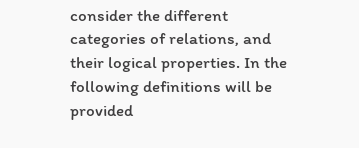consider the different categories of relations, and their logical properties. In the following definitions will be provided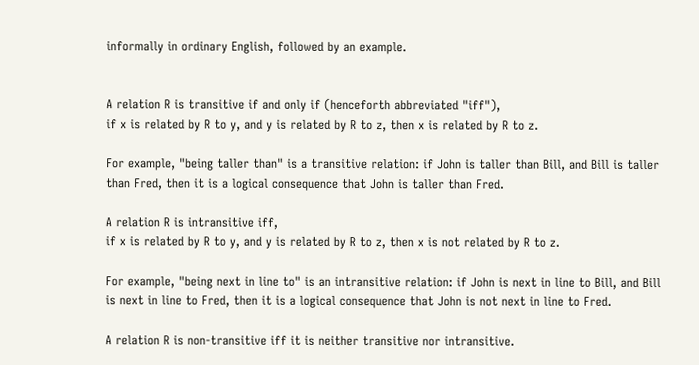informally in ordinary English, followed by an example.


A relation R is transitive if and only if (henceforth abbreviated "iff"),
if x is related by R to y, and y is related by R to z, then x is related by R to z.

For example, "being taller than" is a transitive relation: if John is taller than Bill, and Bill is taller than Fred, then it is a logical consequence that John is taller than Fred.

A relation R is intransitive iff,
if x is related by R to y, and y is related by R to z, then x is not related by R to z.

For example, "being next in line to" is an intransitive relation: if John is next in line to Bill, and Bill is next in line to Fred, then it is a logical consequence that John is not next in line to Fred.

A relation R is non-transitive iff it is neither transitive nor intransitive.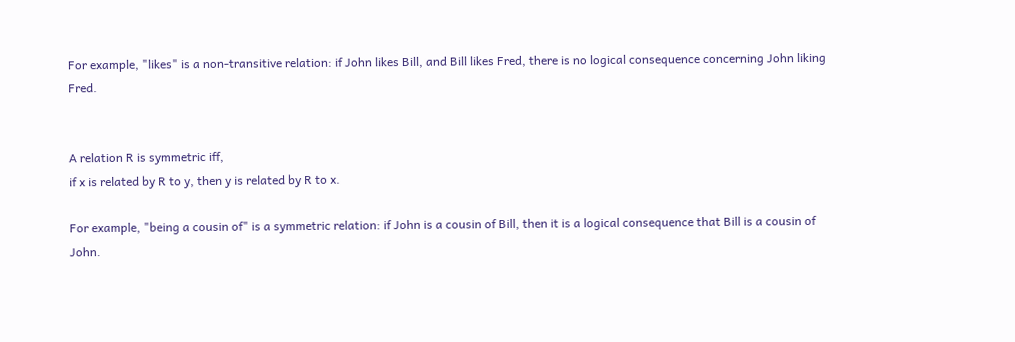For example, "likes" is a non-transitive relation: if John likes Bill, and Bill likes Fred, there is no logical consequence concerning John liking Fred.


A relation R is symmetric iff,
if x is related by R to y, then y is related by R to x.

For example, "being a cousin of" is a symmetric relation: if John is a cousin of Bill, then it is a logical consequence that Bill is a cousin of John.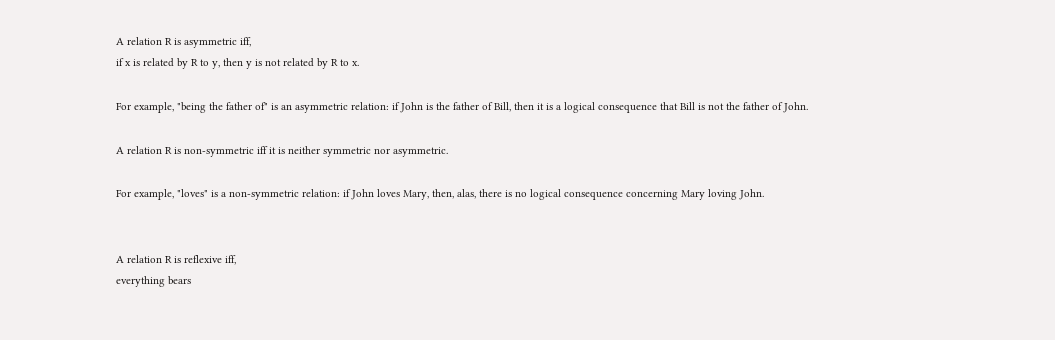A relation R is asymmetric iff,
if x is related by R to y, then y is not related by R to x.

For example, "being the father of" is an asymmetric relation: if John is the father of Bill, then it is a logical consequence that Bill is not the father of John.

A relation R is non-symmetric iff it is neither symmetric nor asymmetric.

For example, "loves" is a non-symmetric relation: if John loves Mary, then, alas, there is no logical consequence concerning Mary loving John.


A relation R is reflexive iff,
everything bears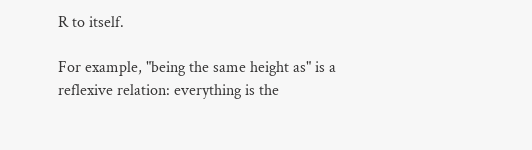R to itself.

For example, "being the same height as" is a reflexive relation: everything is the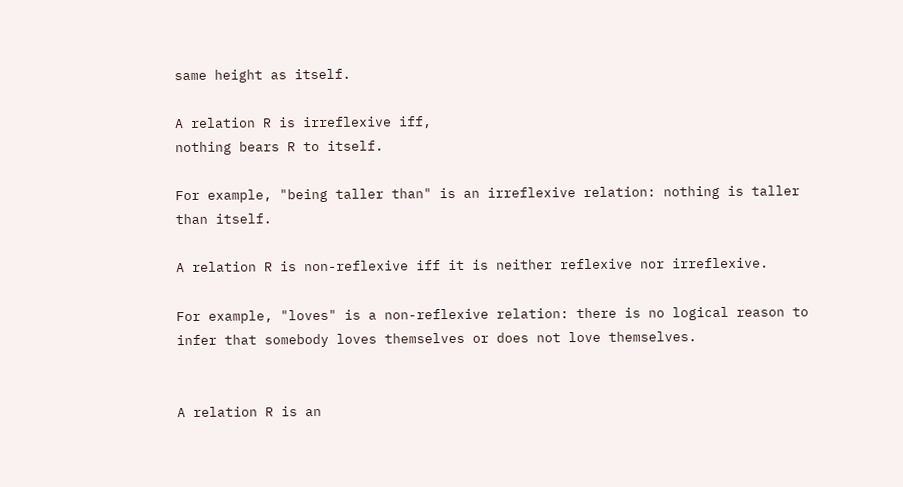same height as itself.

A relation R is irreflexive iff,
nothing bears R to itself.

For example, "being taller than" is an irreflexive relation: nothing is taller than itself.

A relation R is non-reflexive iff it is neither reflexive nor irreflexive.

For example, "loves" is a non-reflexive relation: there is no logical reason to infer that somebody loves themselves or does not love themselves.


A relation R is an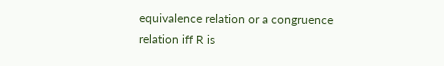equivalence relation or a congruence relation iff R is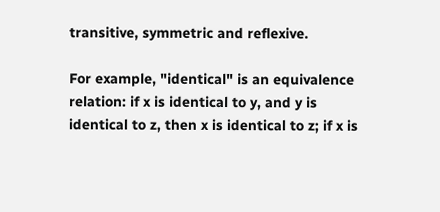transitive, symmetric and reflexive.

For example, "identical" is an equivalence relation: if x is identical to y, and y is identical to z, then x is identical to z; if x is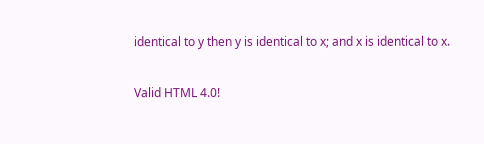identical to y then y is identical to x; and x is identical to x.

Valid HTML 4.0!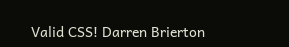Valid CSS! Darren Brierton